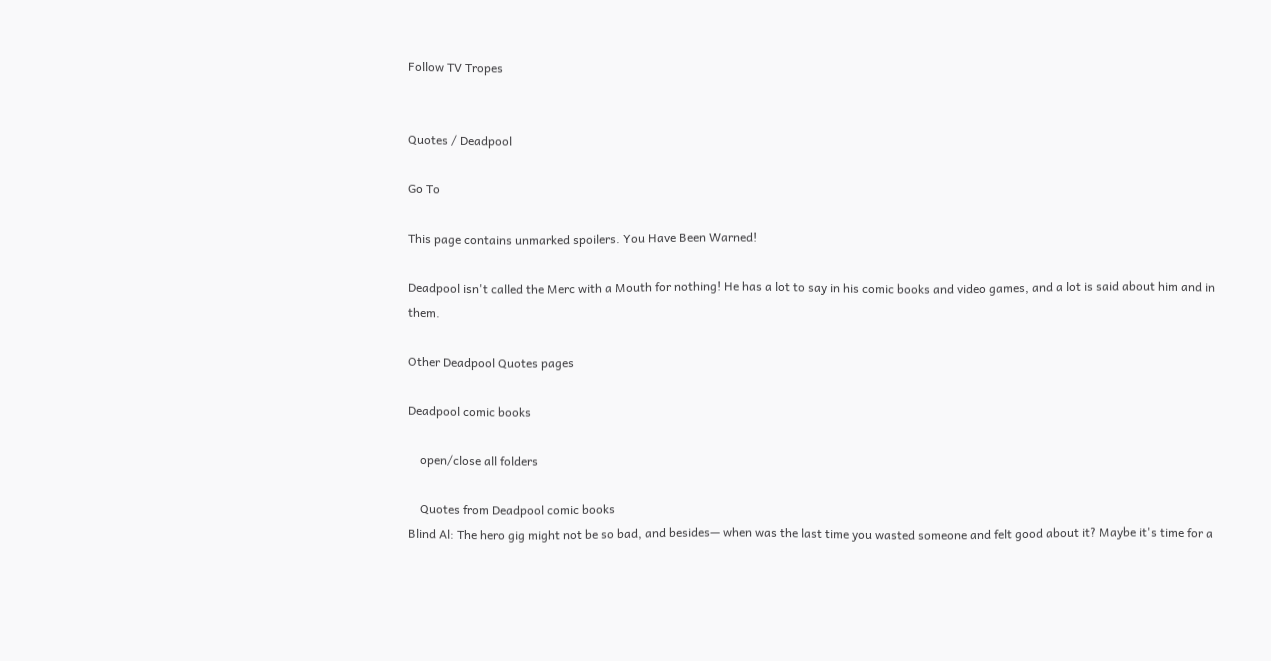Follow TV Tropes


Quotes / Deadpool

Go To

This page contains unmarked spoilers. You Have Been Warned!

Deadpool isn't called the Merc with a Mouth for nothing! He has a lot to say in his comic books and video games, and a lot is said about him and in them.

Other Deadpool Quotes pages

Deadpool comic books

    open/close all folders

    Quotes from Deadpool comic books
Blind Al: The hero gig might not be so bad, and besides— when was the last time you wasted someone and felt good about it? Maybe it's time for a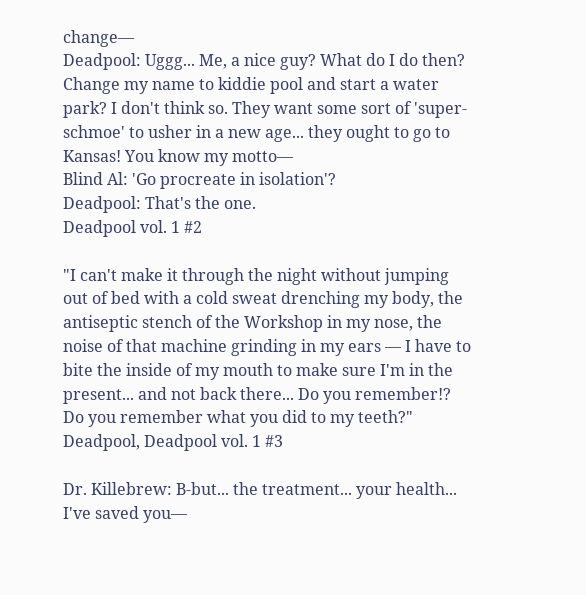change—
Deadpool: Uggg... Me, a nice guy? What do I do then? Change my name to kiddie pool and start a water park? I don't think so. They want some sort of 'super-schmoe' to usher in a new age... they ought to go to Kansas! You know my motto—
Blind Al: 'Go procreate in isolation'?
Deadpool: That's the one.
Deadpool vol. 1 #2

"I can't make it through the night without jumping out of bed with a cold sweat drenching my body, the antiseptic stench of the Workshop in my nose, the noise of that machine grinding in my ears — I have to bite the inside of my mouth to make sure I'm in the present... and not back there... Do you remember!? Do you remember what you did to my teeth?"
Deadpool, Deadpool vol. 1 #3

Dr. Killebrew: B-but... the treatment... your health... I've saved you—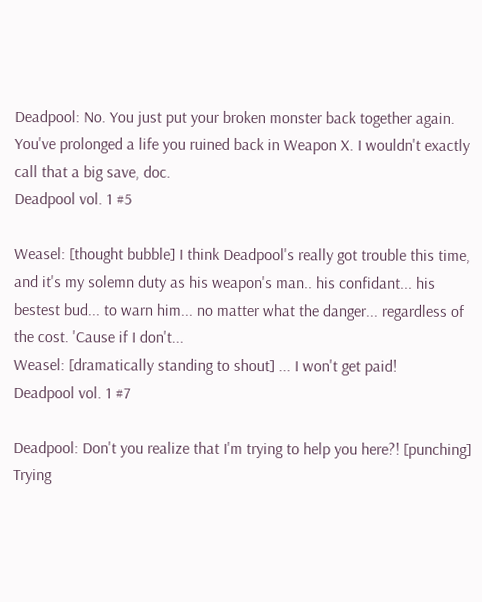Deadpool: No. You just put your broken monster back together again. You've prolonged a life you ruined back in Weapon X. I wouldn't exactly call that a big save, doc.
Deadpool vol. 1 #5

Weasel: [thought bubble] I think Deadpool's really got trouble this time, and it's my solemn duty as his weapon's man.. his confidant... his bestest bud... to warn him... no matter what the danger... regardless of the cost. 'Cause if I don't...
Weasel: [dramatically standing to shout] ... I won't get paid!
Deadpool vol. 1 #7

Deadpool: Don't you realize that I'm trying to help you here?! [punching] Trying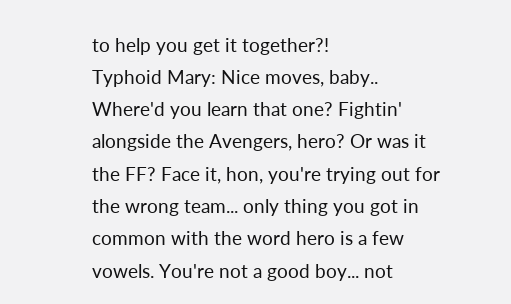to help you get it together?!
Typhoid Mary: Nice moves, baby.. Where'd you learn that one? Fightin' alongside the Avengers, hero? Or was it the FF? Face it, hon, you're trying out for the wrong team... only thing you got in common with the word hero is a few vowels. You're not a good boy... not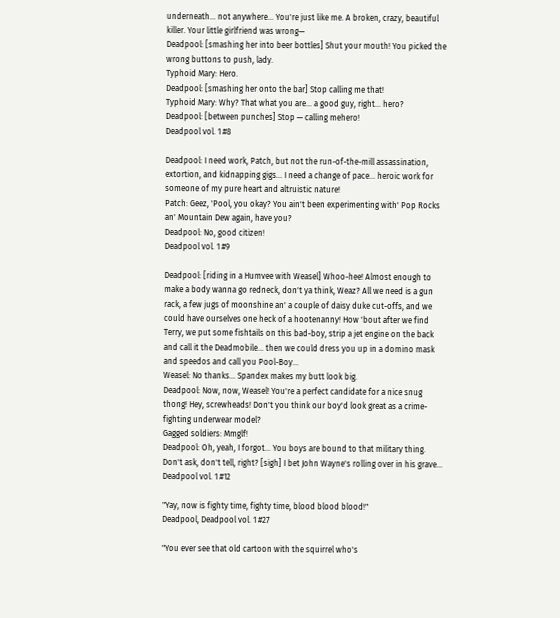underneath... not anywhere... You're just like me. A broken, crazy, beautiful killer. Your little girlfriend was wrong—
Deadpool: [smashing her into beer bottles] Shut your mouth! You picked the wrong buttons to push, lady.
Typhoid Mary: Hero.
Deadpool: [smashing her onto the bar] Stop calling me that!
Typhoid Mary: Why? That what you are... a good guy, right... hero?
Deadpool: [between punches] Stop — calling mehero!
Deadpool vol. 1 #8

Deadpool: I need work, Patch, but not the run-of-the-mill assassination, extortion, and kidnapping gigs... I need a change of pace... heroic work for someone of my pure heart and altruistic nature!
Patch: Geez, 'Pool, you okay? You ain't been experimenting with' Pop Rocks an' Mountain Dew again, have you?
Deadpool: No, good citizen!
Deadpool vol. 1 #9

Deadpool: [riding in a Humvee with Weasel] Whoo-hee! Almost enough to make a body wanna go redneck, don't ya think, Weaz? All we need is a gun rack, a few jugs of moonshine an' a couple of daisy duke cut-offs, and we could have ourselves one heck of a hootenanny! How 'bout after we find Terry, we put some fishtails on this bad-boy, strip a jet engine on the back and call it the Deadmobile... then we could dress you up in a domino mask and speedos and call you Pool-Boy...
Weasel: No thanks... Spandex makes my butt look big.
Deadpool: Now, now, Weasel! You're a perfect candidate for a nice snug thong! Hey, screwheads! Don't you think our boy'd look great as a crime-fighting underwear model?
Gagged soldiers: Mmglf!
Deadpool: Oh, yeah, I forgot... You boys are bound to that military thing. Don't ask, don't tell, right? [sigh] I bet John Wayne's rolling over in his grave...
Deadpool vol. 1 #12

"Yay, now is fighty time, fighty time, blood blood blood!"
Deadpool, Deadpool vol. 1 #27

"You ever see that old cartoon with the squirrel who's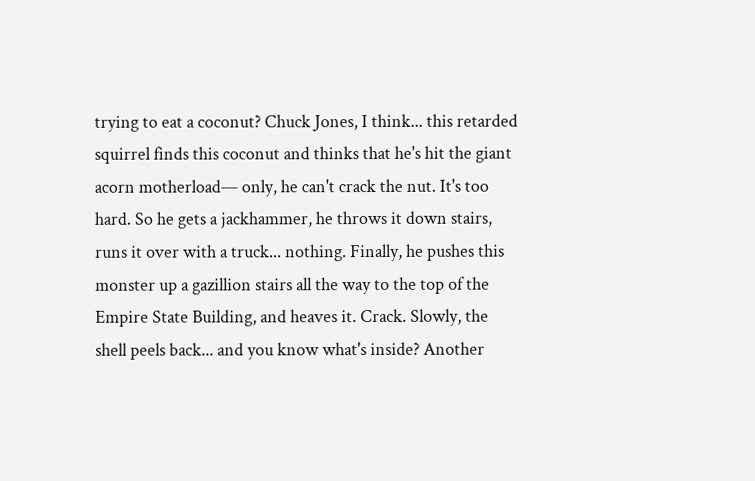trying to eat a coconut? Chuck Jones, I think... this retarded squirrel finds this coconut and thinks that he's hit the giant acorn motherload— only, he can't crack the nut. It's too hard. So he gets a jackhammer, he throws it down stairs, runs it over with a truck... nothing. Finally, he pushes this monster up a gazillion stairs all the way to the top of the Empire State Building, and heaves it. Crack. Slowly, the shell peels back... and you know what's inside? Another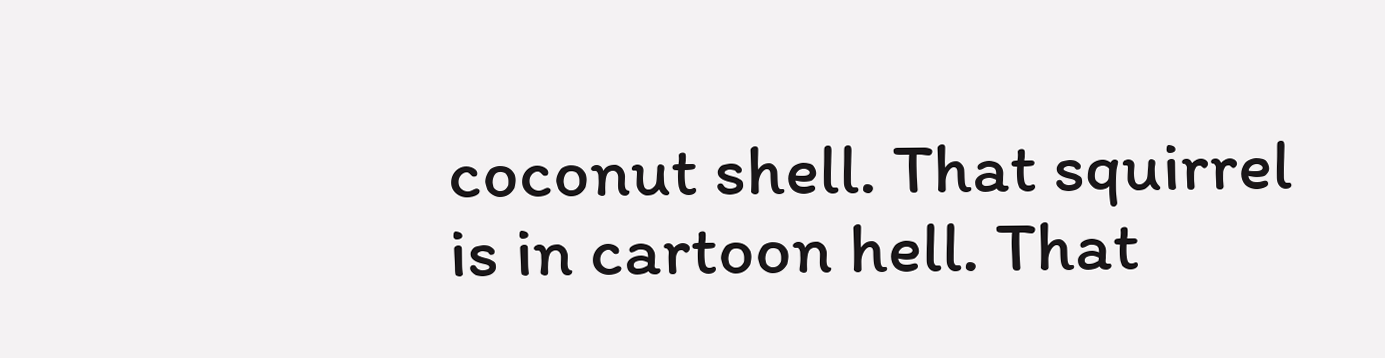coconut shell. That squirrel is in cartoon hell. That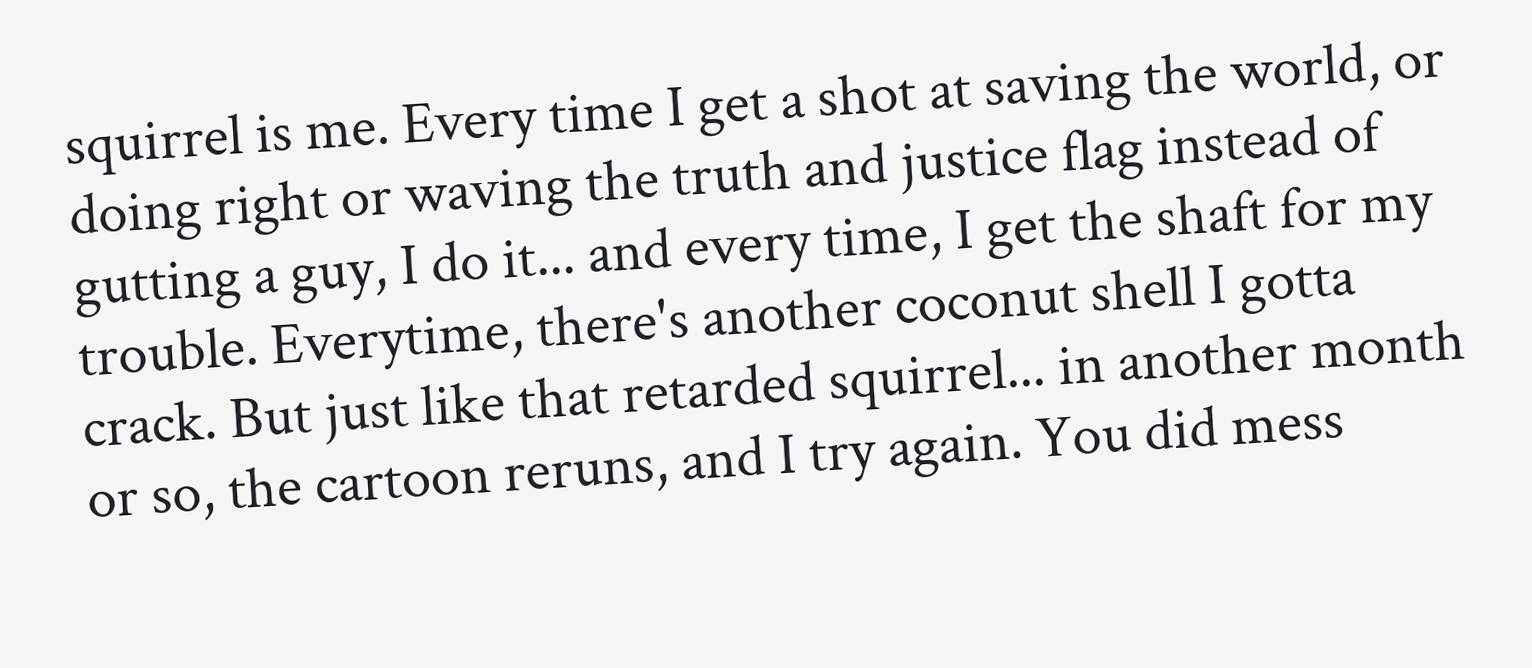squirrel is me. Every time I get a shot at saving the world, or doing right or waving the truth and justice flag instead of gutting a guy, I do it... and every time, I get the shaft for my trouble. Everytime, there's another coconut shell I gotta crack. But just like that retarded squirrel... in another month or so, the cartoon reruns, and I try again. You did mess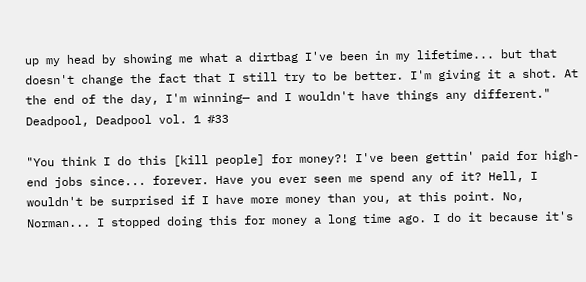up my head by showing me what a dirtbag I've been in my lifetime... but that doesn't change the fact that I still try to be better. I'm giving it a shot. At the end of the day, I'm winning— and I wouldn't have things any different."
Deadpool, Deadpool vol. 1 #33

"You think I do this [kill people] for money?! I've been gettin' paid for high-end jobs since... forever. Have you ever seen me spend any of it? Hell, I wouldn't be surprised if I have more money than you, at this point. No, Norman... I stopped doing this for money a long time ago. I do it because it's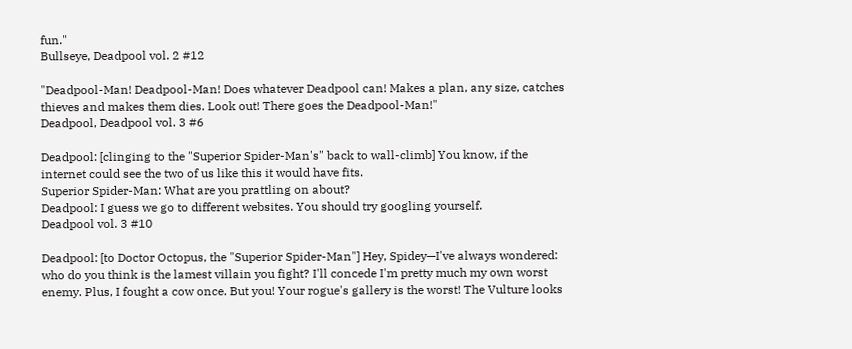fun."
Bullseye, Deadpool vol. 2 #12

"Deadpool-Man! Deadpool-Man! Does whatever Deadpool can! Makes a plan, any size, catches thieves and makes them dies. Look out! There goes the Deadpool-Man!"
Deadpool, Deadpool vol. 3 #6

Deadpool: [clinging to the "Superior Spider-Man's" back to wall-climb] You know, if the internet could see the two of us like this it would have fits.
Superior Spider-Man: What are you prattling on about?
Deadpool: I guess we go to different websites. You should try googling yourself.
Deadpool vol. 3 #10

Deadpool: [to Doctor Octopus, the "Superior Spider-Man"] Hey, Spidey—I've always wondered: who do you think is the lamest villain you fight? I'll concede I'm pretty much my own worst enemy. Plus, I fought a cow once. But you! Your rogue's gallery is the worst! The Vulture looks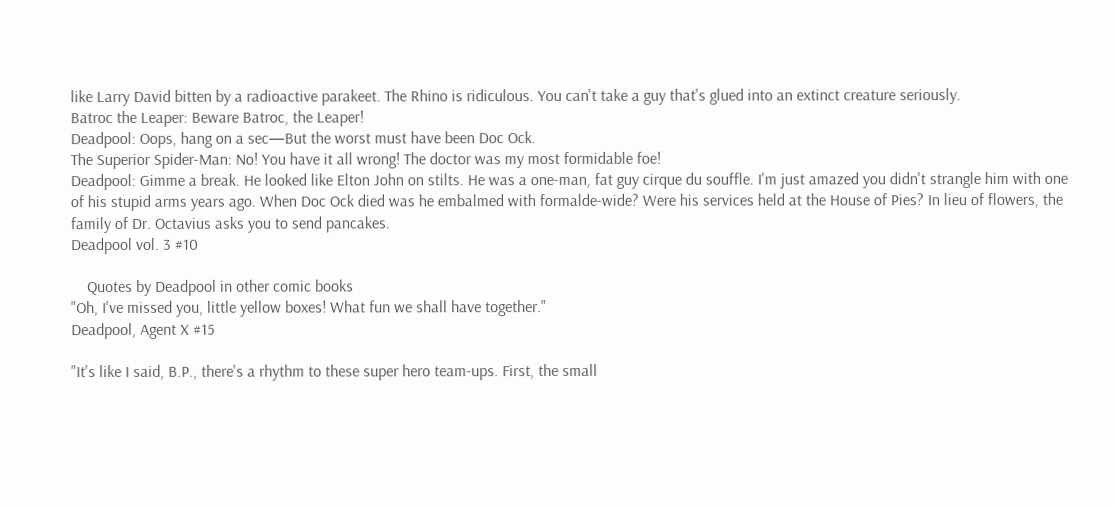like Larry David bitten by a radioactive parakeet. The Rhino is ridiculous. You can't take a guy that's glued into an extinct creature seriously.
Batroc the Leaper: Beware Batroc, the Leaper!
Deadpool: Oops, hang on a sec—But the worst must have been Doc Ock.
The Superior Spider-Man: No! You have it all wrong! The doctor was my most formidable foe!
Deadpool: Gimme a break. He looked like Elton John on stilts. He was a one-man, fat guy cirque du souffle. I'm just amazed you didn't strangle him with one of his stupid arms years ago. When Doc Ock died was he embalmed with formalde-wide? Were his services held at the House of Pies? In lieu of flowers, the family of Dr. Octavius asks you to send pancakes.
Deadpool vol. 3 #10

    Quotes by Deadpool in other comic books
"Oh, I've missed you, little yellow boxes! What fun we shall have together."
Deadpool, Agent X #15

"It's like I said, B.P., there's a rhythm to these super hero team-ups. First, the small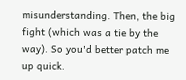misunderstanding. Then, the big fight (which was a tie by the way). So you'd better patch me up quick.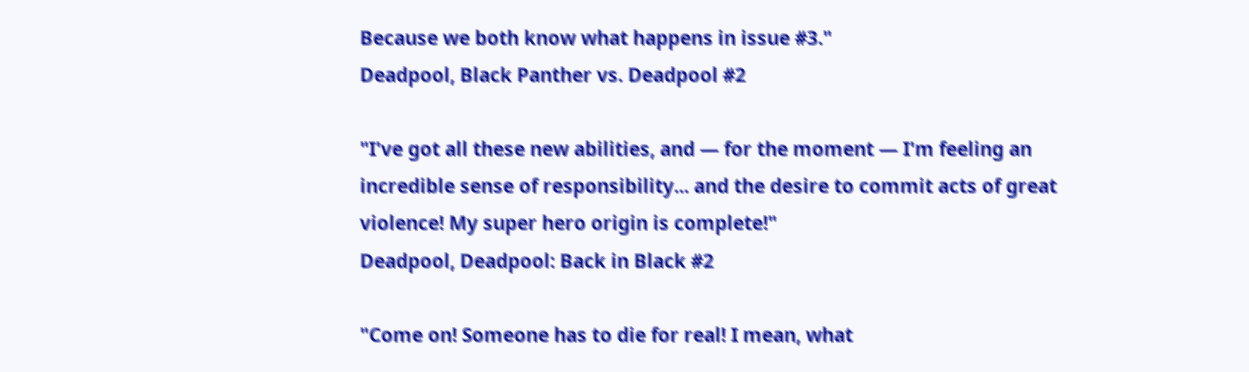Because we both know what happens in issue #3."
Deadpool, Black Panther vs. Deadpool #2

"I've got all these new abilities, and — for the moment — I'm feeling an incredible sense of responsibility... and the desire to commit acts of great violence! My super hero origin is complete!"
Deadpool, Deadpool: Back in Black #2

"Come on! Someone has to die for real! I mean, what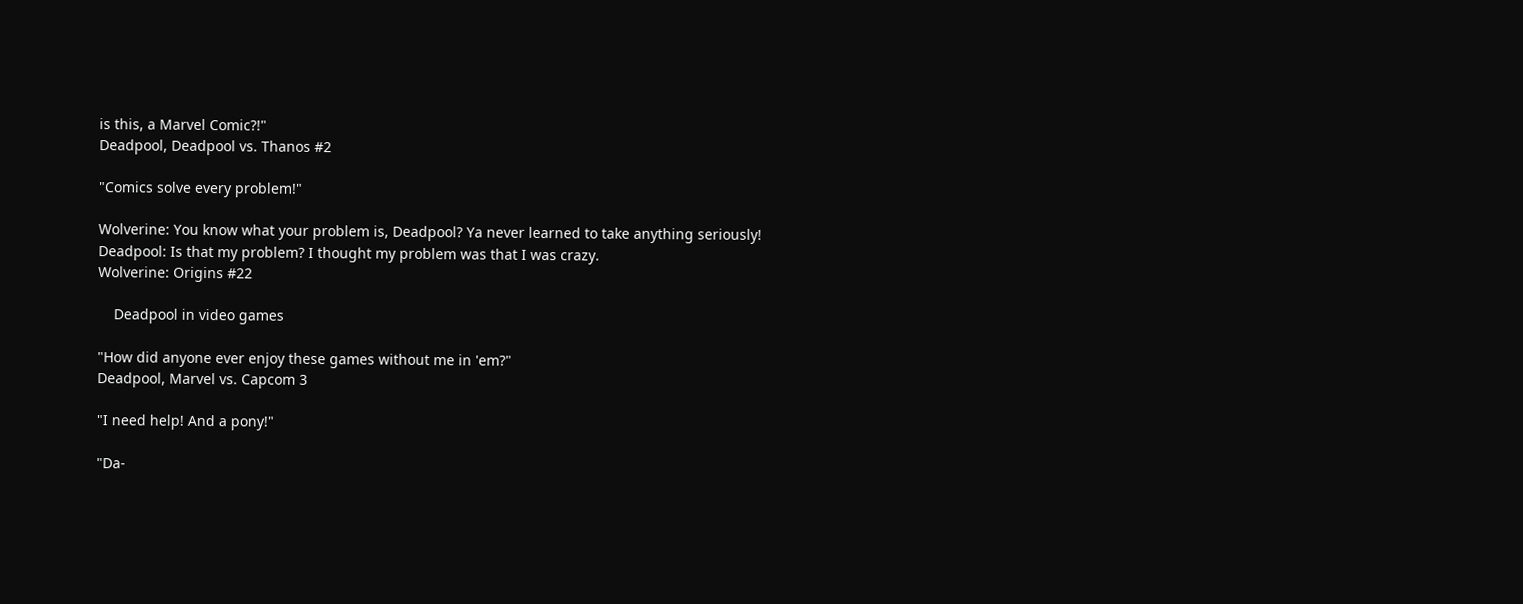is this, a Marvel Comic?!"
Deadpool, Deadpool vs. Thanos #2

"Comics solve every problem!"

Wolverine: You know what your problem is, Deadpool? Ya never learned to take anything seriously!
Deadpool: Is that my problem? I thought my problem was that I was crazy.
Wolverine: Origins #22

    Deadpool in video games

"How did anyone ever enjoy these games without me in 'em?"
Deadpool, Marvel vs. Capcom 3

"I need help! And a pony!"

"Da-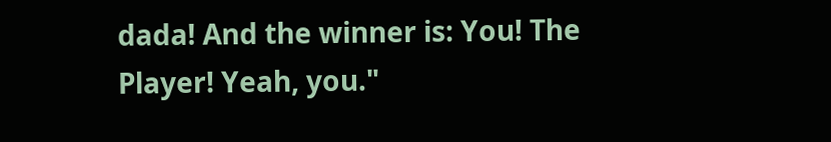dada! And the winner is: You! The Player! Yeah, you."